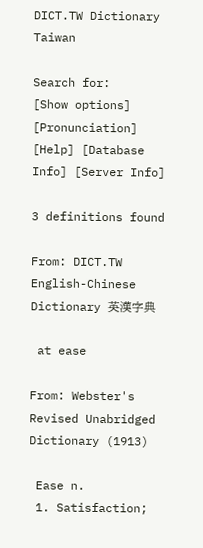DICT.TW Dictionary Taiwan

Search for:
[Show options]
[Pronunciation] [Help] [Database Info] [Server Info]

3 definitions found

From: DICT.TW English-Chinese Dictionary 英漢字典

 at ease

From: Webster's Revised Unabridged Dictionary (1913)

 Ease n.
 1. Satisfaction;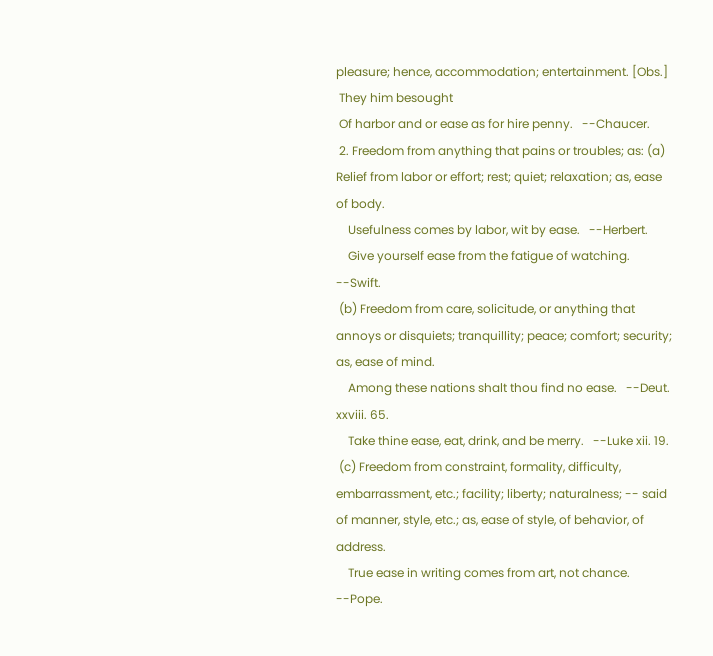pleasure; hence, accommodation; entertainment. [Obs.]
 They him besought
 Of harbor and or ease as for hire penny.   --Chaucer.
 2. Freedom from anything that pains or troubles; as: (a) Relief from labor or effort; rest; quiet; relaxation; as, ease of body.
    Usefulness comes by labor, wit by ease.   --Herbert.
    Give yourself ease from the fatigue of watching.   --Swift.
 (b) Freedom from care, solicitude, or anything that annoys or disquiets; tranquillity; peace; comfort; security; as, ease of mind.
    Among these nations shalt thou find no ease.   --Deut. xxviii. 65.
    Take thine ease, eat, drink, and be merry.   --Luke xii. 19.
 (c) Freedom from constraint, formality, difficulty, embarrassment, etc.; facility; liberty; naturalness; -- said of manner, style, etc.; as, ease of style, of behavior, of address.
    True ease in writing comes from art, not chance.   --Pope.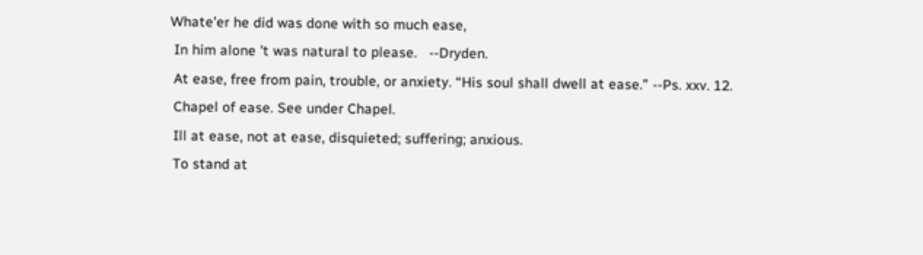Whate'er he did was done with so much ease,
 In him alone 't was natural to please.   --Dryden.
 At ease, free from pain, trouble, or anxiety. “His soul shall dwell at ease.” --Ps. xxv. 12.
 Chapel of ease. See under Chapel.
 Ill at ease, not at ease, disquieted; suffering; anxious.
 To stand at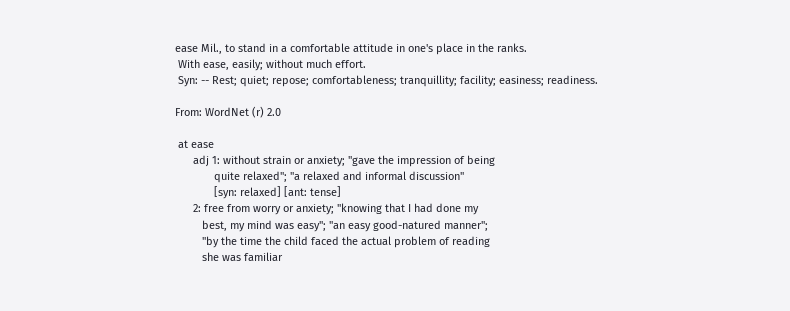ease Mil., to stand in a comfortable attitude in one's place in the ranks.
 With ease, easily; without much effort.
 Syn: -- Rest; quiet; repose; comfortableness; tranquillity; facility; easiness; readiness.

From: WordNet (r) 2.0

 at ease
      adj 1: without strain or anxiety; "gave the impression of being
             quite relaxed"; "a relaxed and informal discussion"
             [syn: relaxed] [ant: tense]
      2: free from worry or anxiety; "knowing that I had done my
         best, my mind was easy"; "an easy good-natured manner";
         "by the time the child faced the actual problem of reading
         she was familiar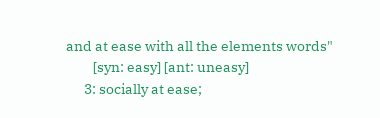and at ease with all the elements words"
         [syn: easy] [ant: uneasy]
      3: socially at ease;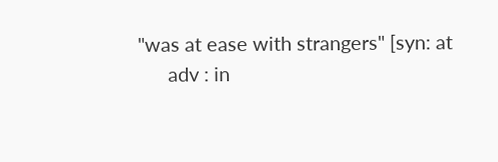"was at ease with strangers" [syn: at
      adv : in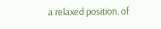a relaxed position, of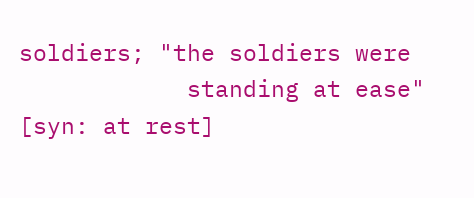soldiers; "the soldiers were
            standing at ease" [syn: at rest]